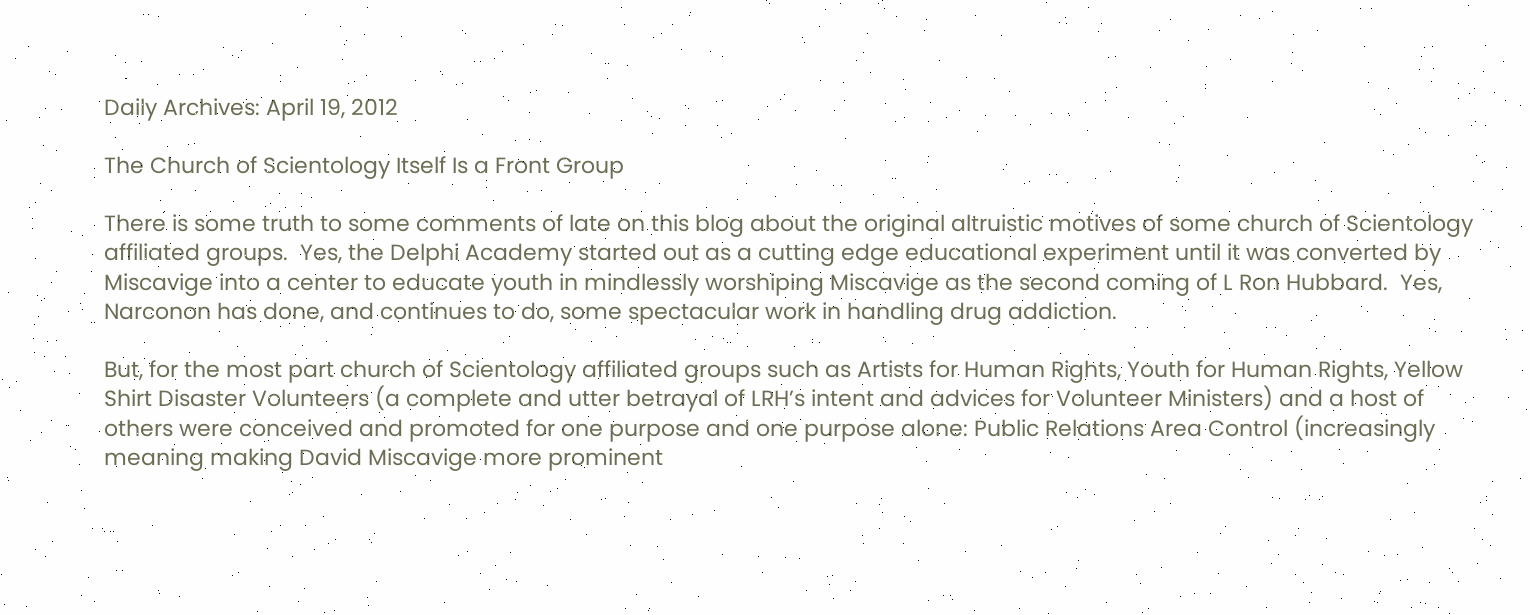Daily Archives: April 19, 2012

The Church of Scientology Itself Is a Front Group

There is some truth to some comments of late on this blog about the original altruistic motives of some church of Scientology affiliated groups.  Yes, the Delphi Academy started out as a cutting edge educational experiment until it was converted by Miscavige into a center to educate youth in mindlessly worshiping Miscavige as the second coming of L Ron Hubbard.  Yes, Narconon has done, and continues to do, some spectacular work in handling drug addiction.

But, for the most part church of Scientology affiliated groups such as Artists for Human Rights, Youth for Human Rights, Yellow Shirt Disaster Volunteers (a complete and utter betrayal of LRH’s intent and advices for Volunteer Ministers) and a host of others were conceived and promoted for one purpose and one purpose alone: Public Relations Area Control (increasingly meaning making David Miscavige more prominent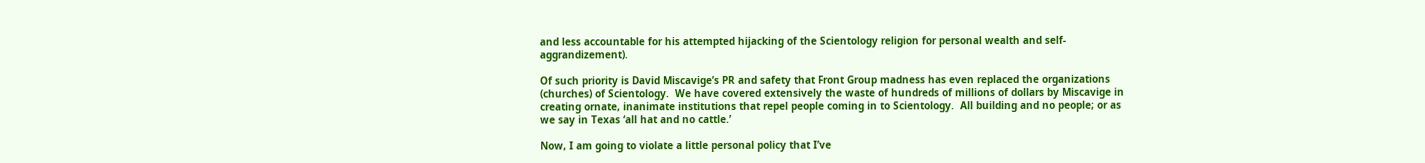and less accountable for his attempted hijacking of the Scientology religion for personal wealth and self-aggrandizement).

Of such priority is David Miscavige’s PR and safety that Front Group madness has even replaced the organizations (churches) of Scientology.  We have covered extensively the waste of hundreds of millions of dollars by Miscavige in creating ornate, inanimate institutions that repel people coming in to Scientology.  All building and no people; or as we say in Texas ‘all hat and no cattle.’

Now, I am going to violate a little personal policy that I’ve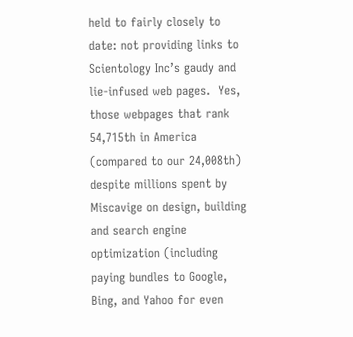held to fairly closely to date: not providing links to Scientology Inc’s gaudy and lie-infused web pages.  Yes, those webpages that rank 54,715th in America (compared to our 24,008th) despite millions spent by Miscavige on design, building and search engine optimization (including paying bundles to Google, Bing, and Yahoo for even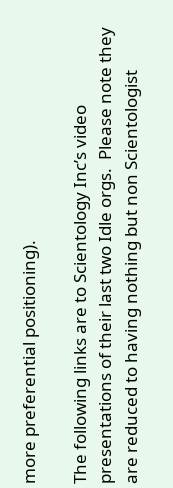more preferential positioning).

The following links are to Scientology Inc’s video presentations of their last two Idle orgs.  Please note they are reduced to having nothing but non Scientologist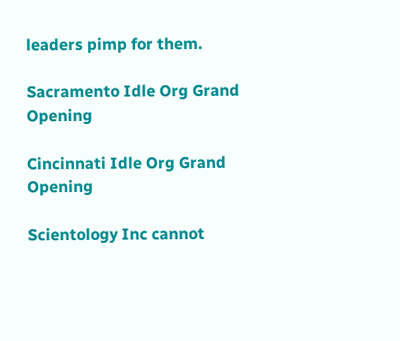leaders pimp for them.

Sacramento Idle Org Grand Opening

Cincinnati Idle Org Grand Opening

Scientology Inc cannot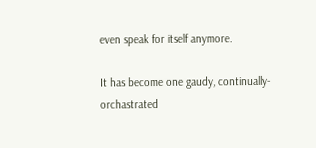even speak for itself anymore.

It has become one gaudy, continually- orchastrated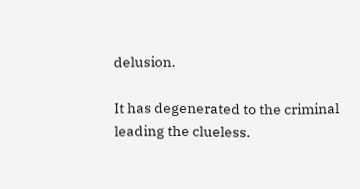delusion.

It has degenerated to the criminal leading the clueless.